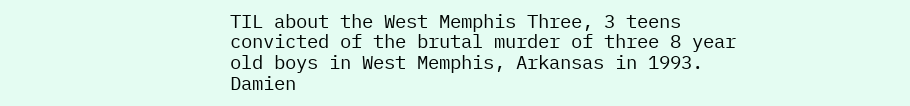TIL about the West Memphis Three, 3 teens convicted of the brutal murder of three 8 year old boys in West Memphis, Arkansas in 1993. Damien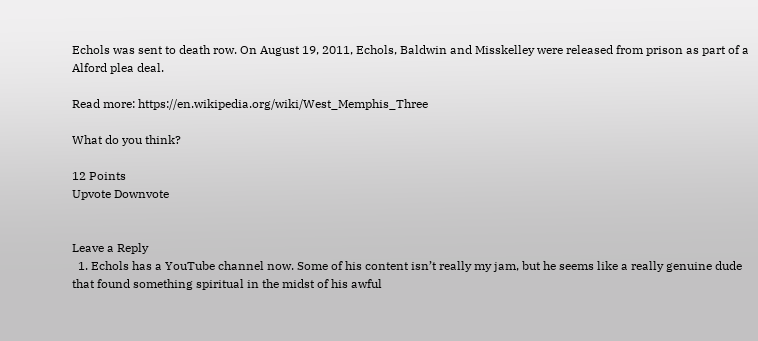Echols was sent to death row. On August 19, 2011, Echols, Baldwin and Misskelley were released from prison as part of a Alford plea deal.

Read more: https://en.wikipedia.org/wiki/West_Memphis_Three

What do you think?

12 Points
Upvote Downvote


Leave a Reply
  1. Echols has a YouTube channel now. Some of his content isn’t really my jam, but he seems like a really genuine dude that found something spiritual in the midst of his awful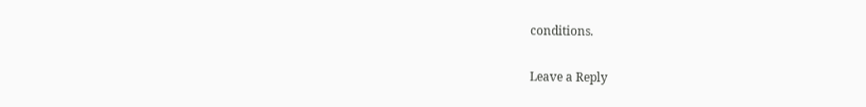conditions.

Leave a Reply